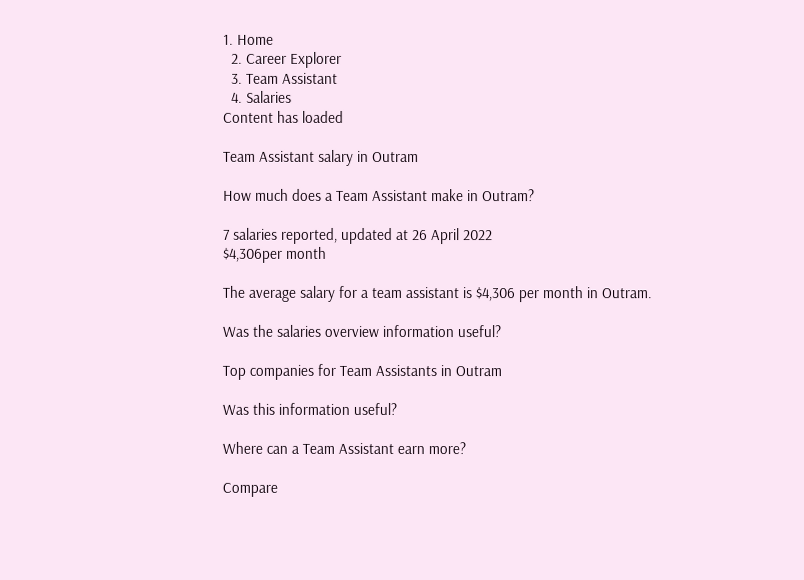1. Home
  2. Career Explorer
  3. Team Assistant
  4. Salaries
Content has loaded

Team Assistant salary in Outram

How much does a Team Assistant make in Outram?

7 salaries reported, updated at 26 April 2022
$4,306per month

The average salary for a team assistant is $4,306 per month in Outram.

Was the salaries overview information useful?

Top companies for Team Assistants in Outram

Was this information useful?

Where can a Team Assistant earn more?

Compare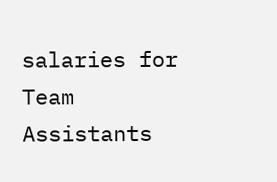salaries for Team Assistants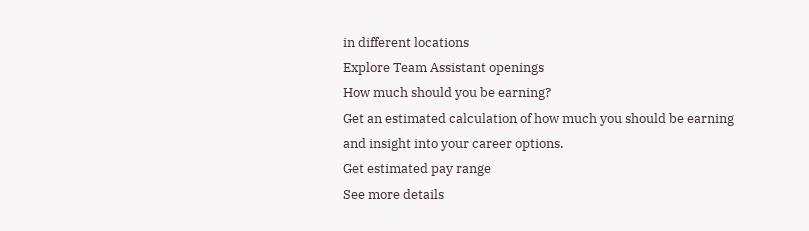in different locations
Explore Team Assistant openings
How much should you be earning?
Get an estimated calculation of how much you should be earning and insight into your career options.
Get estimated pay range
See more details